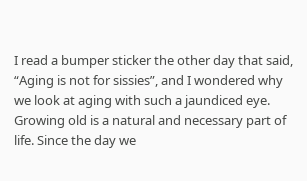I read a bumper sticker the other day that said, “Aging is not for sissies”, and I wondered why we look at aging with such a jaundiced eye. Growing old is a natural and necessary part of life. Since the day we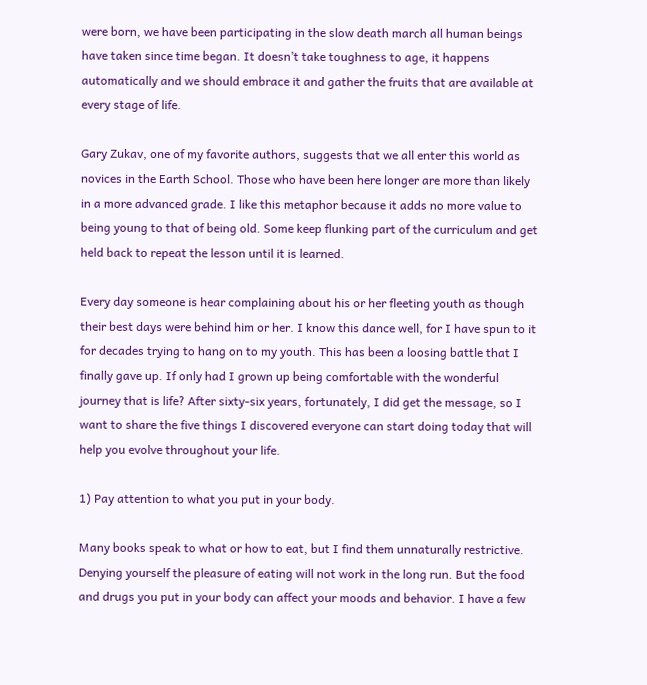were born, we have been participating in the slow death march all human beings have taken since time began. It doesn’t take toughness to age, it happens automatically and we should embrace it and gather the fruits that are available at every stage of life.

Gary Zukav, one of my favorite authors, suggests that we all enter this world as novices in the Earth School. Those who have been here longer are more than likely in a more advanced grade. I like this metaphor because it adds no more value to being young to that of being old. Some keep flunking part of the curriculum and get held back to repeat the lesson until it is learned.

Every day someone is hear complaining about his or her fleeting youth as though their best days were behind him or her. I know this dance well, for I have spun to it for decades trying to hang on to my youth. This has been a loosing battle that I finally gave up. If only had I grown up being comfortable with the wonderful journey that is life? After sixty-six years, fortunately, I did get the message, so I want to share the five things I discovered everyone can start doing today that will help you evolve throughout your life.

1) Pay attention to what you put in your body.

Many books speak to what or how to eat, but I find them unnaturally restrictive. Denying yourself the pleasure of eating will not work in the long run. But the food and drugs you put in your body can affect your moods and behavior. I have a few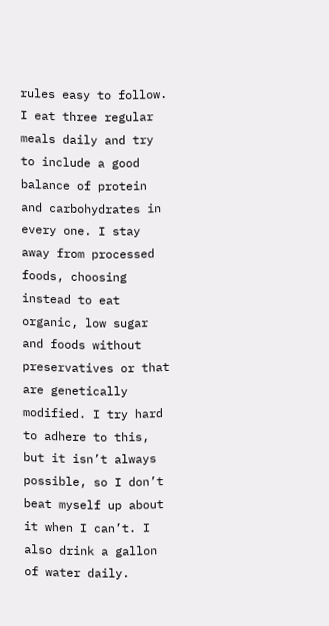rules easy to follow. I eat three regular meals daily and try to include a good balance of protein and carbohydrates in every one. I stay away from processed foods, choosing instead to eat organic, low sugar and foods without preservatives or that are genetically modified. I try hard to adhere to this, but it isn’t always possible, so I don’t beat myself up about it when I can’t. I also drink a gallon of water daily.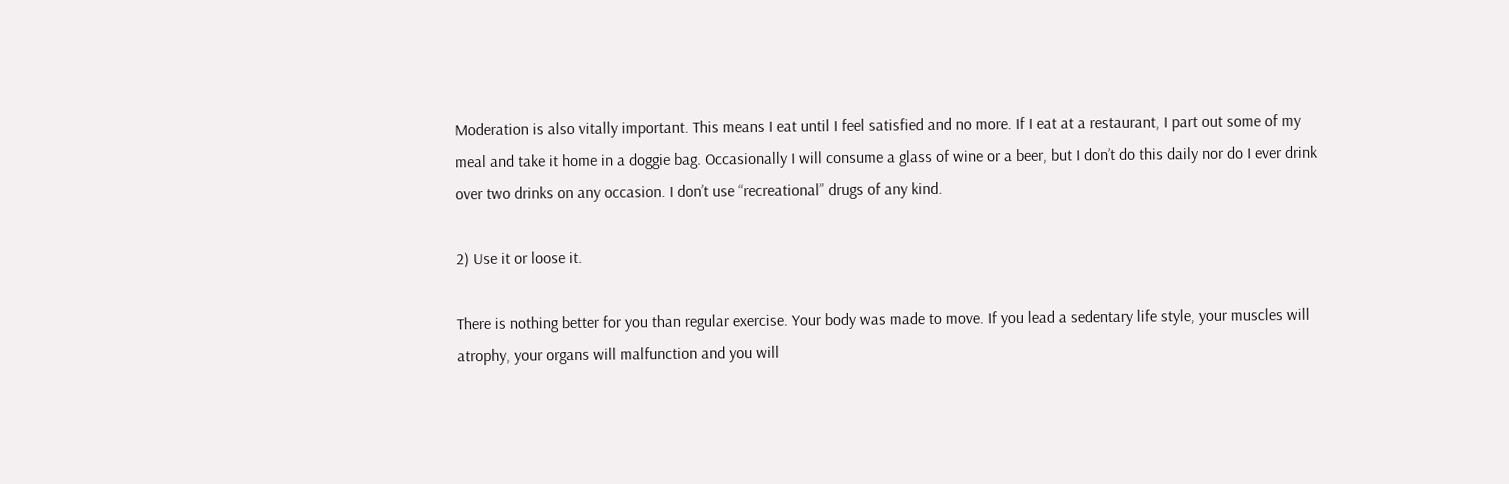Moderation is also vitally important. This means I eat until I feel satisfied and no more. If I eat at a restaurant, I part out some of my meal and take it home in a doggie bag. Occasionally I will consume a glass of wine or a beer, but I don’t do this daily nor do I ever drink over two drinks on any occasion. I don’t use “recreational” drugs of any kind.

2) Use it or loose it.

There is nothing better for you than regular exercise. Your body was made to move. If you lead a sedentary life style, your muscles will atrophy, your organs will malfunction and you will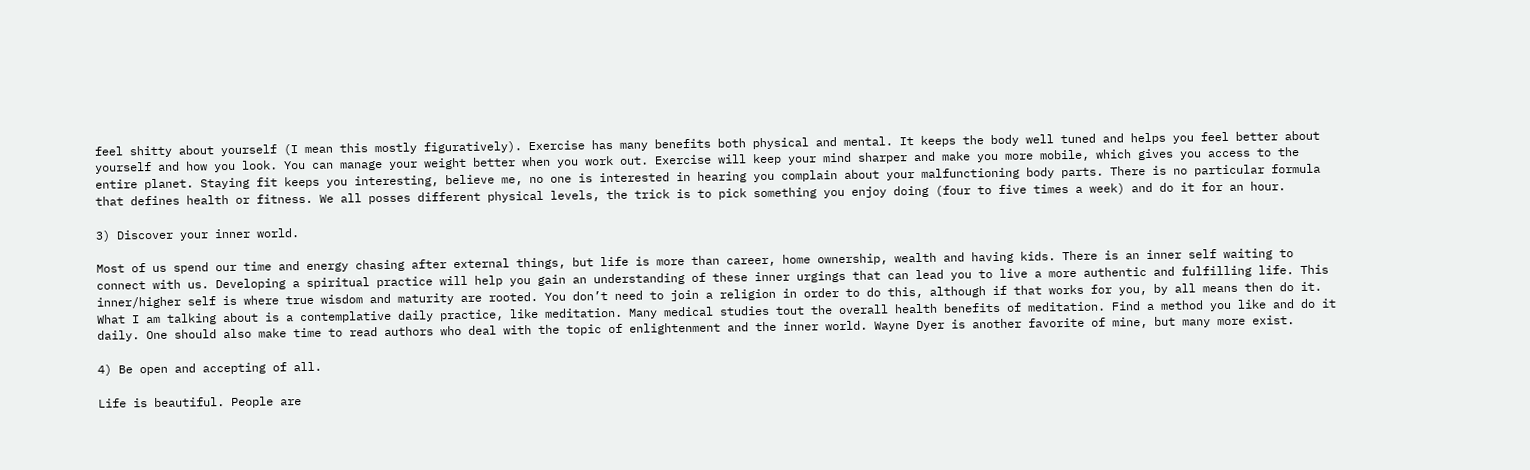feel shitty about yourself (I mean this mostly figuratively). Exercise has many benefits both physical and mental. It keeps the body well tuned and helps you feel better about yourself and how you look. You can manage your weight better when you work out. Exercise will keep your mind sharper and make you more mobile, which gives you access to the entire planet. Staying fit keeps you interesting, believe me, no one is interested in hearing you complain about your malfunctioning body parts. There is no particular formula that defines health or fitness. We all posses different physical levels, the trick is to pick something you enjoy doing (four to five times a week) and do it for an hour.

3) Discover your inner world.

Most of us spend our time and energy chasing after external things, but life is more than career, home ownership, wealth and having kids. There is an inner self waiting to connect with us. Developing a spiritual practice will help you gain an understanding of these inner urgings that can lead you to live a more authentic and fulfilling life. This inner/higher self is where true wisdom and maturity are rooted. You don’t need to join a religion in order to do this, although if that works for you, by all means then do it. What I am talking about is a contemplative daily practice, like meditation. Many medical studies tout the overall health benefits of meditation. Find a method you like and do it daily. One should also make time to read authors who deal with the topic of enlightenment and the inner world. Wayne Dyer is another favorite of mine, but many more exist.

4) Be open and accepting of all.

Life is beautiful. People are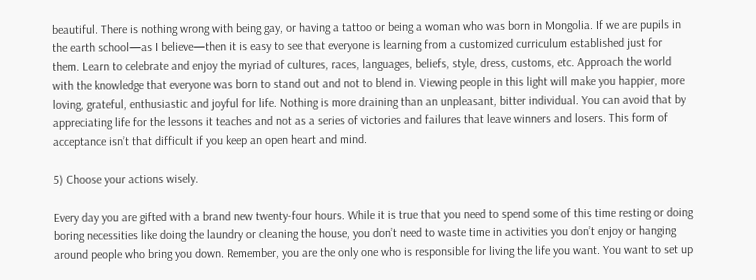beautiful. There is nothing wrong with being gay, or having a tattoo or being a woman who was born in Mongolia. If we are pupils in the earth school—as I believe—then it is easy to see that everyone is learning from a customized curriculum established just for them. Learn to celebrate and enjoy the myriad of cultures, races, languages, beliefs, style, dress, customs, etc. Approach the world with the knowledge that everyone was born to stand out and not to blend in. Viewing people in this light will make you happier, more loving, grateful, enthusiastic and joyful for life. Nothing is more draining than an unpleasant, bitter individual. You can avoid that by appreciating life for the lessons it teaches and not as a series of victories and failures that leave winners and losers. This form of acceptance isn’t that difficult if you keep an open heart and mind.

5) Choose your actions wisely.

Every day you are gifted with a brand new twenty-four hours. While it is true that you need to spend some of this time resting or doing boring necessities like doing the laundry or cleaning the house, you don’t need to waste time in activities you don’t enjoy or hanging around people who bring you down. Remember, you are the only one who is responsible for living the life you want. You want to set up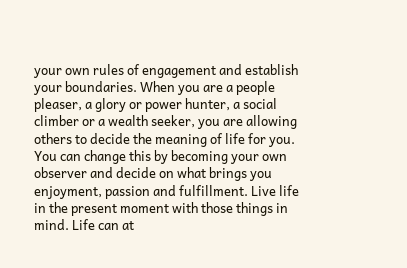your own rules of engagement and establish your boundaries. When you are a people pleaser, a glory or power hunter, a social climber or a wealth seeker, you are allowing others to decide the meaning of life for you. You can change this by becoming your own observer and decide on what brings you enjoyment, passion and fulfillment. Live life in the present moment with those things in mind. Life can at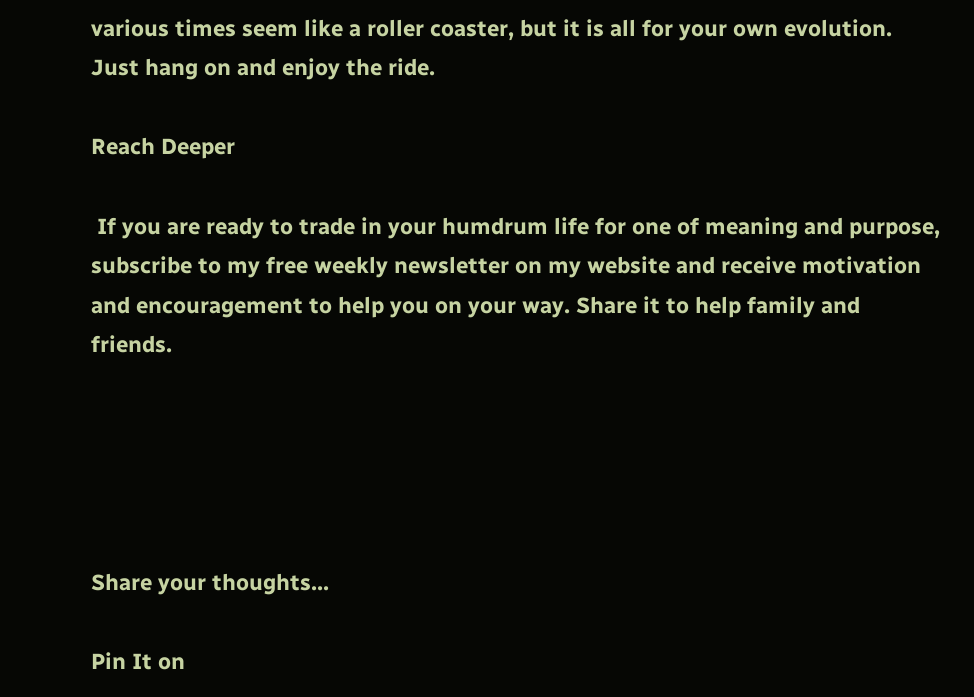various times seem like a roller coaster, but it is all for your own evolution. Just hang on and enjoy the ride.

Reach Deeper

 If you are ready to trade in your humdrum life for one of meaning and purpose, subscribe to my free weekly newsletter on my website and receive motivation and encouragement to help you on your way. Share it to help family and friends.





Share your thoughts...

Pin It on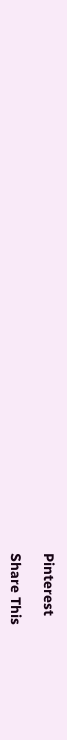Pinterest

Share This